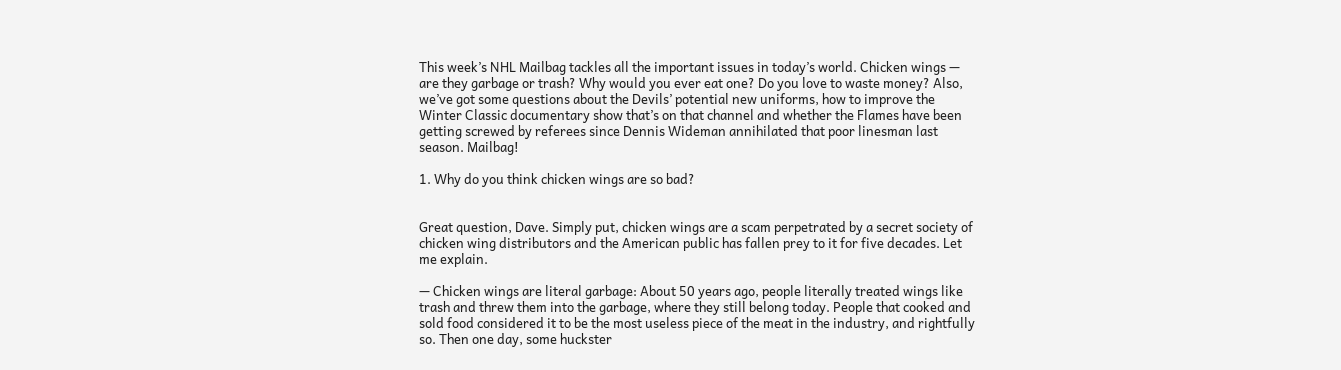This week’s NHL Mailbag tackles all the important issues in today’s world. Chicken wings — are they garbage or trash? Why would you ever eat one? Do you love to waste money? Also, we’ve got some questions about the Devils’ potential new uniforms, how to improve the Winter Classic documentary show that’s on that channel and whether the Flames have been getting screwed by referees since Dennis Wideman annihilated that poor linesman last season. Mailbag!

1. Why do you think chicken wings are so bad?


Great question, Dave. Simply put, chicken wings are a scam perpetrated by a secret society of chicken wing distributors and the American public has fallen prey to it for five decades. Let me explain.

— Chicken wings are literal garbage: About 50 years ago, people literally treated wings like trash and threw them into the garbage, where they still belong today. People that cooked and sold food considered it to be the most useless piece of the meat in the industry, and rightfully so. Then one day, some huckster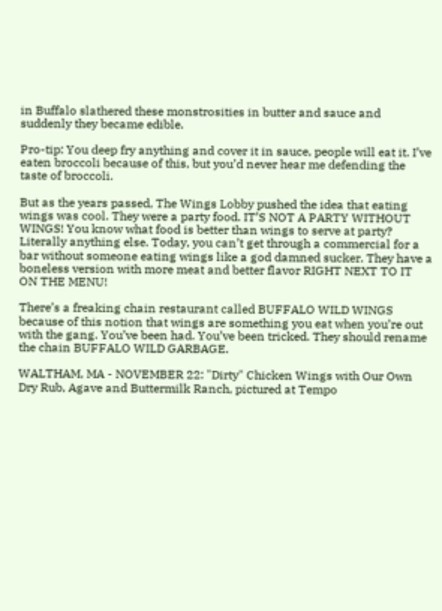in Buffalo slathered these monstrosities in butter and sauce and suddenly they became edible.

Pro-tip: You deep fry anything and cover it in sauce, people will eat it. I’ve eaten broccoli because of this, but you’d never hear me defending the taste of broccoli.

But as the years passed, The Wings Lobby pushed the idea that eating wings was cool. They were a party food. IT’S NOT A PARTY WITHOUT WINGS! You know what food is better than wings to serve at party? Literally anything else. Today, you can’t get through a commercial for a bar without someone eating wings like a god damned sucker. They have a boneless version with more meat and better flavor RIGHT NEXT TO IT ON THE MENU!

There’s a freaking chain restaurant called BUFFALO WILD WINGS because of this notion that wings are something you eat when you’re out with the gang. You’ve been had. You’ve been tricked. They should rename the chain BUFFALO WILD GARBAGE.

WALTHAM, MA - NOVEMBER 22: "Dirty" Chicken Wings with Our Own Dry Rub, Agave and Buttermilk Ranch, pictured at Tempo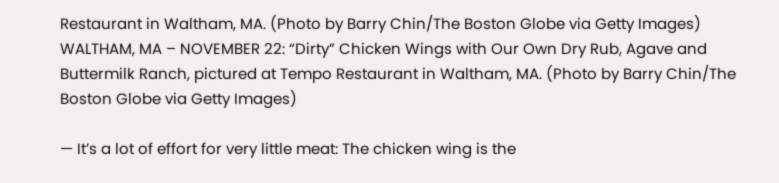Restaurant in Waltham, MA. (Photo by Barry Chin/The Boston Globe via Getty Images)
WALTHAM, MA – NOVEMBER 22: “Dirty” Chicken Wings with Our Own Dry Rub, Agave and Buttermilk Ranch, pictured at Tempo Restaurant in Waltham, MA. (Photo by Barry Chin/The Boston Globe via Getty Images)

— It’s a lot of effort for very little meat: The chicken wing is the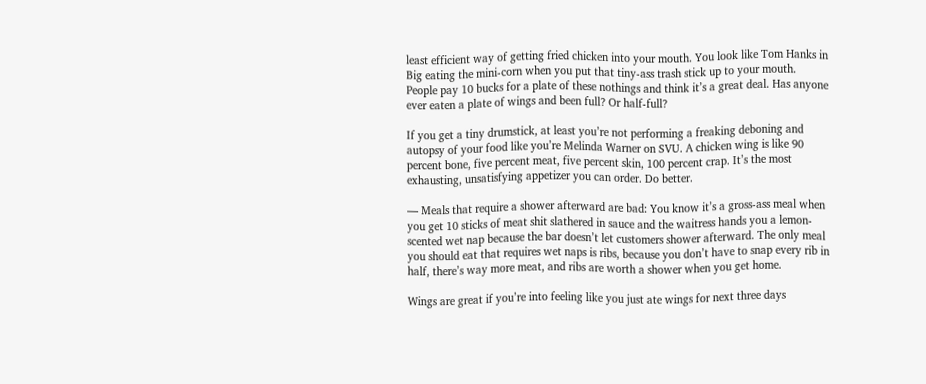least efficient way of getting fried chicken into your mouth. You look like Tom Hanks in Big eating the mini-corn when you put that tiny-ass trash stick up to your mouth. People pay 10 bucks for a plate of these nothings and think it’s a great deal. Has anyone ever eaten a plate of wings and been full? Or half-full?

If you get a tiny drumstick, at least you’re not performing a freaking deboning and autopsy of your food like you’re Melinda Warner on SVU. A chicken wing is like 90 percent bone, five percent meat, five percent skin, 100 percent crap. It’s the most exhausting, unsatisfying appetizer you can order. Do better.

— Meals that require a shower afterward are bad: You know it’s a gross-ass meal when you get 10 sticks of meat shit slathered in sauce and the waitress hands you a lemon-scented wet nap because the bar doesn’t let customers shower afterward. The only meal you should eat that requires wet naps is ribs, because you don’t have to snap every rib in half, there’s way more meat, and ribs are worth a shower when you get home.

Wings are great if you’re into feeling like you just ate wings for next three days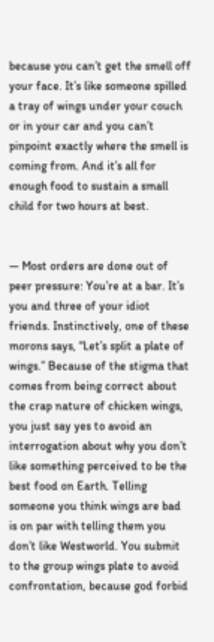because you can’t get the smell off your face. It’s like someone spilled a tray of wings under your couch or in your car and you can’t pinpoint exactly where the smell is coming from. And it’s all for enough food to sustain a small child for two hours at best.


— Most orders are done out of peer pressure: You’re at a bar. It’s you and three of your idiot friends. Instinctively, one of these morons says, “Let’s split a plate of wings.” Because of the stigma that comes from being correct about the crap nature of chicken wings, you just say yes to avoid an interrogation about why you don’t like something perceived to be the best food on Earth. Telling someone you think wings are bad is on par with telling them you don’t like Westworld. You submit to the group wings plate to avoid confrontation, because god forbid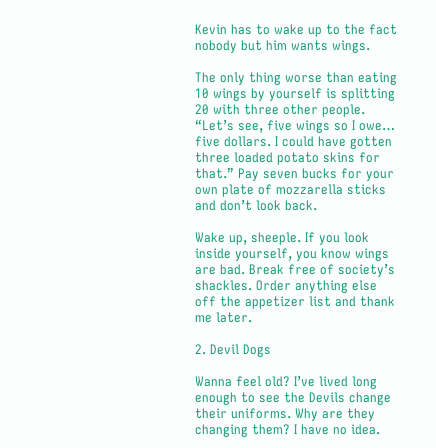Kevin has to wake up to the fact nobody but him wants wings.

The only thing worse than eating 10 wings by yourself is splitting 20 with three other people. “Let’s see, five wings so I owe… five dollars. I could have gotten three loaded potato skins for that.” Pay seven bucks for your own plate of mozzarella sticks and don’t look back.

Wake up, sheeple. If you look inside yourself, you know wings are bad. Break free of society’s shackles. Order anything else off the appetizer list and thank me later.

2. Devil Dogs

Wanna feel old? I’ve lived long enough to see the Devils change their uniforms. Why are they changing them? I have no idea.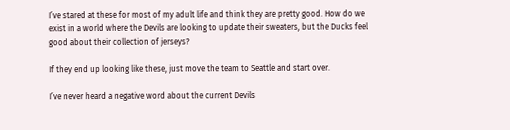I’ve stared at these for most of my adult life and think they are pretty good. How do we exist in a world where the Devils are looking to update their sweaters, but the Ducks feel good about their collection of jerseys?

If they end up looking like these, just move the team to Seattle and start over.

I’ve never heard a negative word about the current Devils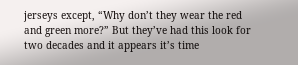jerseys except, “Why don’t they wear the red and green more?” But they’ve had this look for two decades and it appears it’s time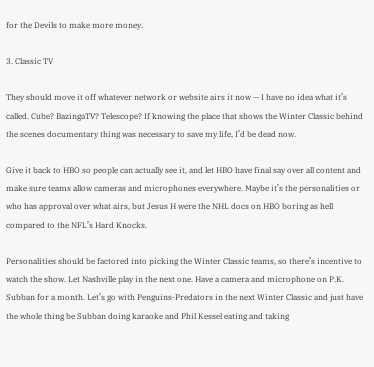for the Devils to make more money.

3. Classic TV

They should move it off whatever network or website airs it now — I have no idea what it’s called. Cube? BazingaTV? Telescope? If knowing the place that shows the Winter Classic behind the scenes documentary thing was necessary to save my life, I’d be dead now.

Give it back to HBO so people can actually see it, and let HBO have final say over all content and make sure teams allow cameras and microphones everywhere. Maybe it’s the personalities or who has approval over what airs, but Jesus H were the NHL docs on HBO boring as hell compared to the NFL’s Hard Knocks.

Personalities should be factored into picking the Winter Classic teams, so there’s incentive to watch the show. Let Nashville play in the next one. Have a camera and microphone on P.K. Subban for a month. Let’s go with Penguins-Predators in the next Winter Classic and just have the whole thing be Subban doing karaoke and Phil Kessel eating and taking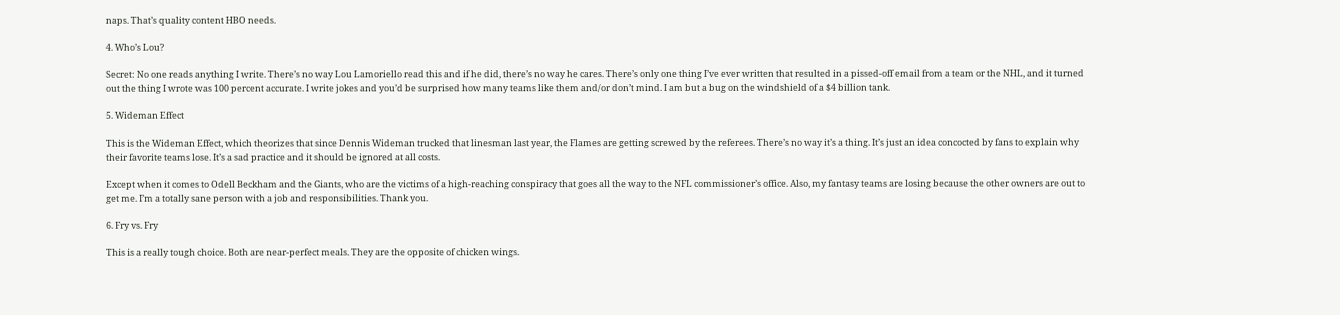naps. That’s quality content HBO needs.

4. Who’s Lou?

Secret: No one reads anything I write. There’s no way Lou Lamoriello read this and if he did, there’s no way he cares. There’s only one thing I’ve ever written that resulted in a pissed-off email from a team or the NHL, and it turned out the thing I wrote was 100 percent accurate. I write jokes and you’d be surprised how many teams like them and/or don’t mind. I am but a bug on the windshield of a $4 billion tank.

5. Wideman Effect

This is the Wideman Effect, which theorizes that since Dennis Wideman trucked that linesman last year, the Flames are getting screwed by the referees. There’s no way it’s a thing. It’s just an idea concocted by fans to explain why their favorite teams lose. It’s a sad practice and it should be ignored at all costs.

Except when it comes to Odell Beckham and the Giants, who are the victims of a high-reaching conspiracy that goes all the way to the NFL commissioner’s office. Also, my fantasy teams are losing because the other owners are out to get me. I’m a totally sane person with a job and responsibilities. Thank you.

6. Fry vs. Fry

This is a really tough choice. Both are near-perfect meals. They are the opposite of chicken wings.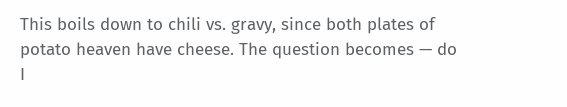This boils down to chili vs. gravy, since both plates of potato heaven have cheese. The question becomes — do I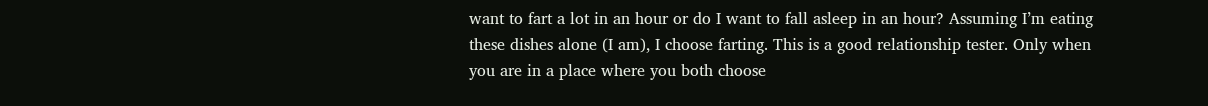want to fart a lot in an hour or do I want to fall asleep in an hour? Assuming I’m eating these dishes alone (I am), I choose farting. This is a good relationship tester. Only when you are in a place where you both choose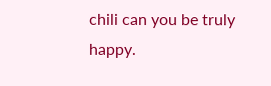chili can you be truly happy.